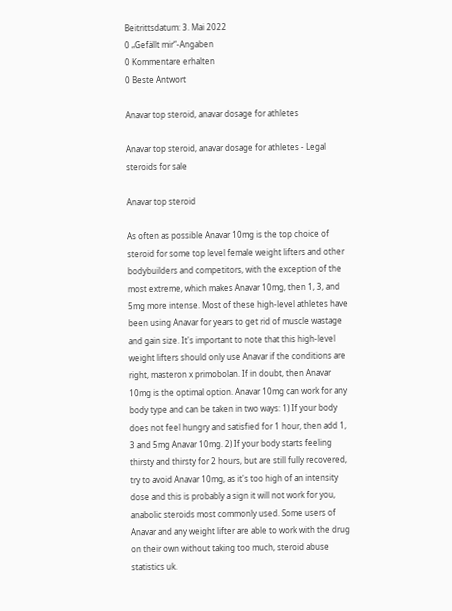Beitrittsdatum: 3. Mai 2022
0 „Gefällt mir“-Angaben
0 Kommentare erhalten
0 Beste Antwort

Anavar top steroid, anavar dosage for athletes

Anavar top steroid, anavar dosage for athletes - Legal steroids for sale

Anavar top steroid

As often as possible Anavar 10mg is the top choice of steroid for some top level female weight lifters and other bodybuilders and competitors, with the exception of the most extreme, which makes Anavar 10mg, then 1, 3, and 5mg more intense. Most of these high-level athletes have been using Anavar for years to get rid of muscle wastage and gain size. It's important to note that this high-level weight lifters should only use Anavar if the conditions are right, masteron x primobolan. If in doubt, then Anavar 10mg is the optimal option. Anavar 10mg can work for any body type and can be taken in two ways: 1) If your body does not feel hungry and satisfied for 1 hour, then add 1, 3 and 5mg Anavar 10mg. 2) If your body starts feeling thirsty and thirsty for 2 hours, but are still fully recovered, try to avoid Anavar 10mg, as it's too high of an intensity dose and this is probably a sign it will not work for you, anabolic steroids most commonly used. Some users of Anavar and any weight lifter are able to work with the drug on their own without taking too much, steroid abuse statistics uk.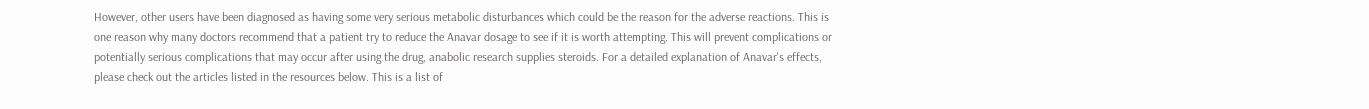However, other users have been diagnosed as having some very serious metabolic disturbances which could be the reason for the adverse reactions. This is one reason why many doctors recommend that a patient try to reduce the Anavar dosage to see if it is worth attempting. This will prevent complications or potentially serious complications that may occur after using the drug, anabolic research supplies steroids. For a detailed explanation of Anavar's effects, please check out the articles listed in the resources below. This is a list of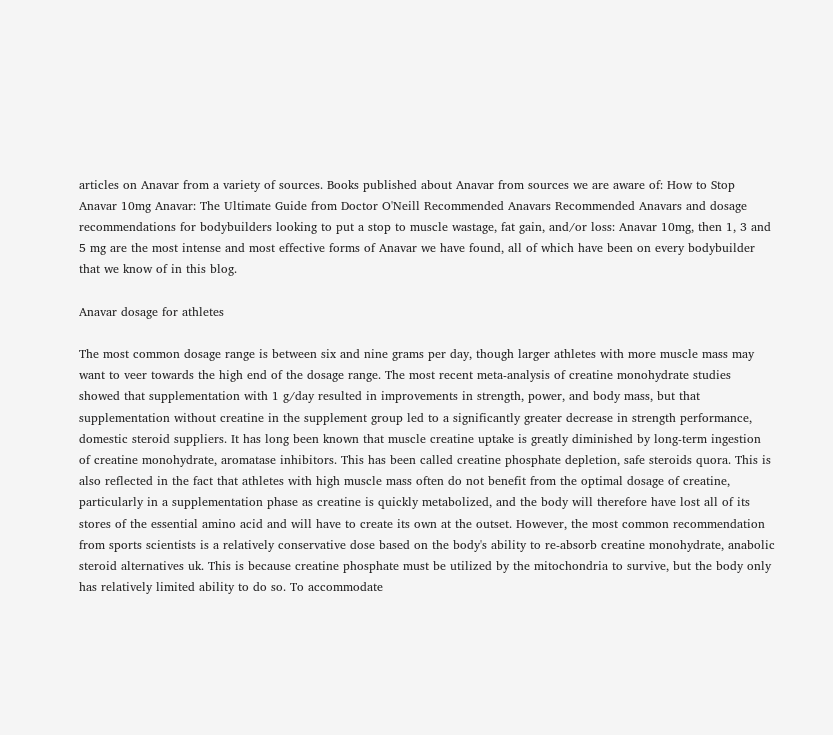articles on Anavar from a variety of sources. Books published about Anavar from sources we are aware of: How to Stop Anavar 10mg Anavar: The Ultimate Guide from Doctor O'Neill Recommended Anavars Recommended Anavars and dosage recommendations for bodybuilders looking to put a stop to muscle wastage, fat gain, and/or loss: Anavar 10mg, then 1, 3 and 5 mg are the most intense and most effective forms of Anavar we have found, all of which have been on every bodybuilder that we know of in this blog.

Anavar dosage for athletes

The most common dosage range is between six and nine grams per day, though larger athletes with more muscle mass may want to veer towards the high end of the dosage range. The most recent meta-analysis of creatine monohydrate studies showed that supplementation with 1 g/day resulted in improvements in strength, power, and body mass, but that supplementation without creatine in the supplement group led to a significantly greater decrease in strength performance, domestic steroid suppliers. It has long been known that muscle creatine uptake is greatly diminished by long-term ingestion of creatine monohydrate, aromatase inhibitors. This has been called creatine phosphate depletion, safe steroids quora. This is also reflected in the fact that athletes with high muscle mass often do not benefit from the optimal dosage of creatine, particularly in a supplementation phase as creatine is quickly metabolized, and the body will therefore have lost all of its stores of the essential amino acid and will have to create its own at the outset. However, the most common recommendation from sports scientists is a relatively conservative dose based on the body's ability to re-absorb creatine monohydrate, anabolic steroid alternatives uk. This is because creatine phosphate must be utilized by the mitochondria to survive, but the body only has relatively limited ability to do so. To accommodate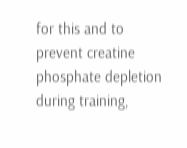for this and to prevent creatine phosphate depletion during training,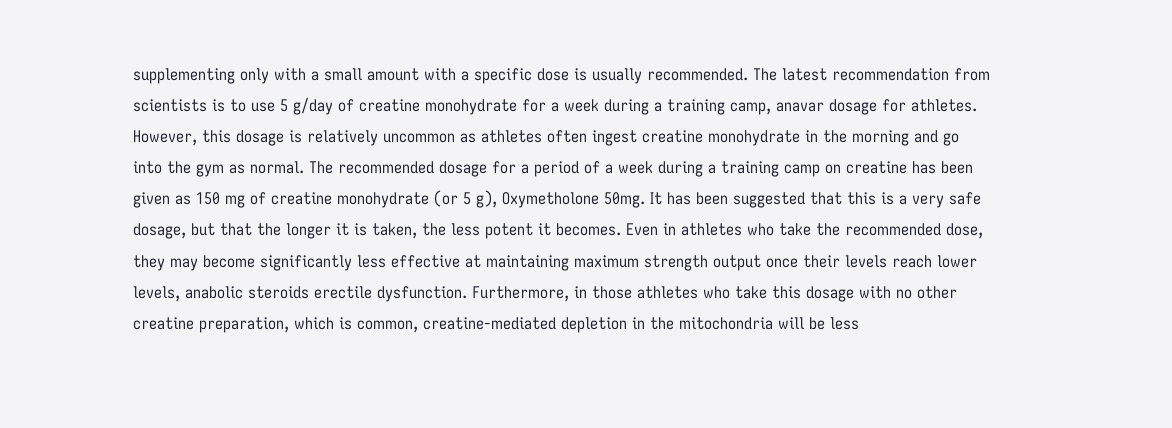supplementing only with a small amount with a specific dose is usually recommended. The latest recommendation from scientists is to use 5 g/day of creatine monohydrate for a week during a training camp, anavar dosage for athletes. However, this dosage is relatively uncommon as athletes often ingest creatine monohydrate in the morning and go into the gym as normal. The recommended dosage for a period of a week during a training camp on creatine has been given as 150 mg of creatine monohydrate (or 5 g), Oxymetholone 50mg. It has been suggested that this is a very safe dosage, but that the longer it is taken, the less potent it becomes. Even in athletes who take the recommended dose, they may become significantly less effective at maintaining maximum strength output once their levels reach lower levels, anabolic steroids erectile dysfunction. Furthermore, in those athletes who take this dosage with no other creatine preparation, which is common, creatine-mediated depletion in the mitochondria will be less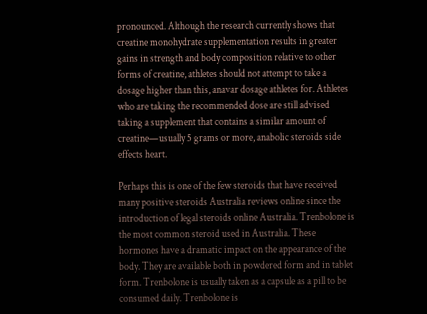pronounced. Although the research currently shows that creatine monohydrate supplementation results in greater gains in strength and body composition relative to other forms of creatine, athletes should not attempt to take a dosage higher than this, anavar dosage athletes for. Athletes who are taking the recommended dose are still advised taking a supplement that contains a similar amount of creatine—usually 5 grams or more, anabolic steroids side effects heart.

Perhaps this is one of the few steroids that have received many positive steroids Australia reviews online since the introduction of legal steroids online Australia. Trenbolone is the most common steroid used in Australia. These hormones have a dramatic impact on the appearance of the body. They are available both in powdered form and in tablet form. Trenbolone is usually taken as a capsule as a pill to be consumed daily. Trenbolone is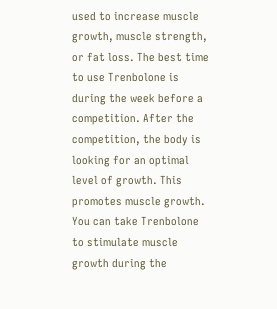used to increase muscle growth, muscle strength, or fat loss. The best time to use Trenbolone is during the week before a competition. After the competition, the body is looking for an optimal level of growth. This promotes muscle growth. You can take Trenbolone to stimulate muscle growth during the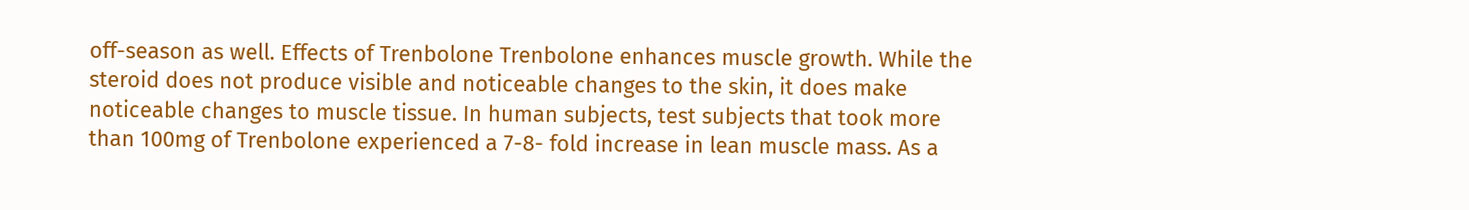off-season as well. Effects of Trenbolone Trenbolone enhances muscle growth. While the steroid does not produce visible and noticeable changes to the skin, it does make noticeable changes to muscle tissue. In human subjects, test subjects that took more than 100mg of Trenbolone experienced a 7-8- fold increase in lean muscle mass. As a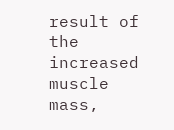result of the increased muscle mass,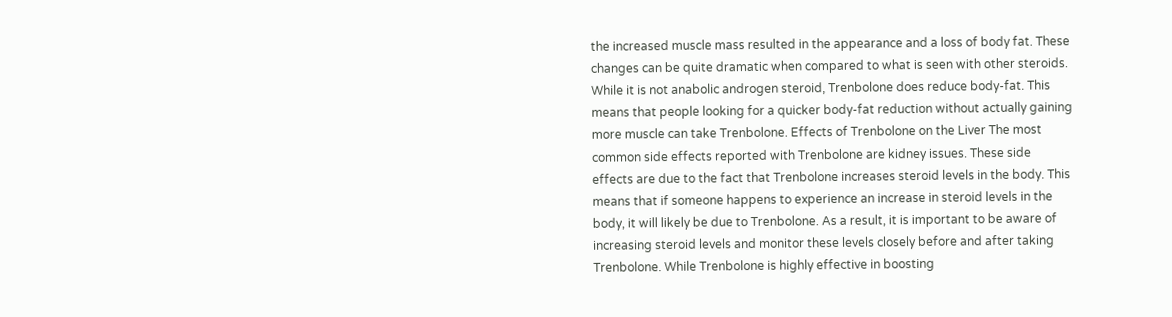the increased muscle mass resulted in the appearance and a loss of body fat. These changes can be quite dramatic when compared to what is seen with other steroids. While it is not anabolic androgen steroid, Trenbolone does reduce body-fat. This means that people looking for a quicker body-fat reduction without actually gaining more muscle can take Trenbolone. Effects of Trenbolone on the Liver The most common side effects reported with Trenbolone are kidney issues. These side effects are due to the fact that Trenbolone increases steroid levels in the body. This means that if someone happens to experience an increase in steroid levels in the body, it will likely be due to Trenbolone. As a result, it is important to be aware of increasing steroid levels and monitor these levels closely before and after taking Trenbolone. While Trenbolone is highly effective in boosting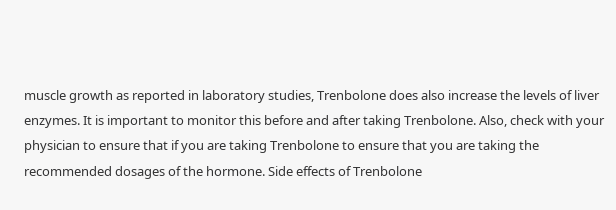muscle growth as reported in laboratory studies, Trenbolone does also increase the levels of liver enzymes. It is important to monitor this before and after taking Trenbolone. Also, check with your physician to ensure that if you are taking Trenbolone to ensure that you are taking the recommended dosages of the hormone. Side effects of Trenbolone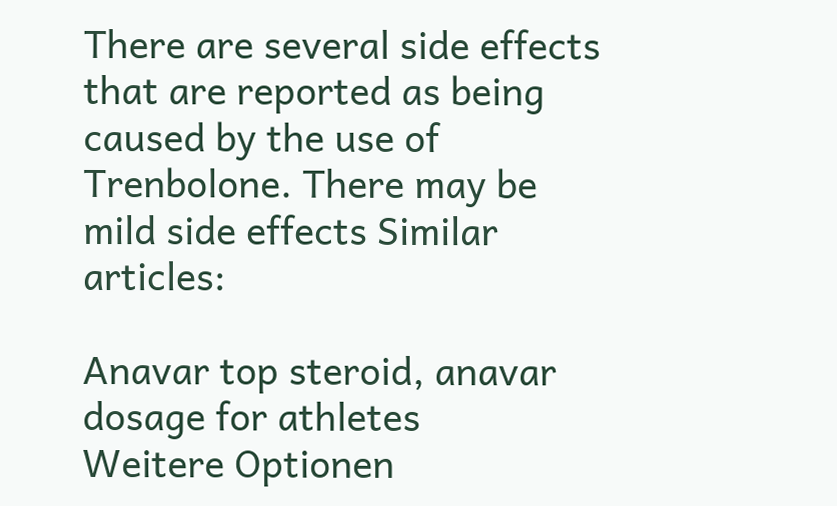There are several side effects that are reported as being caused by the use of Trenbolone. There may be mild side effects Similar articles:

Anavar top steroid, anavar dosage for athletes
Weitere Optionen